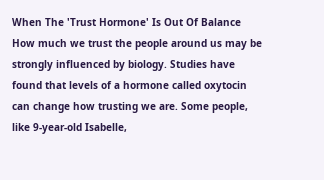When The 'Trust Hormone' Is Out Of Balance How much we trust the people around us may be strongly influenced by biology. Studies have found that levels of a hormone called oxytocin can change how trusting we are. Some people, like 9-year-old Isabelle,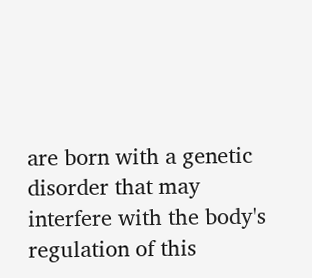are born with a genetic disorder that may interfere with the body's regulation of this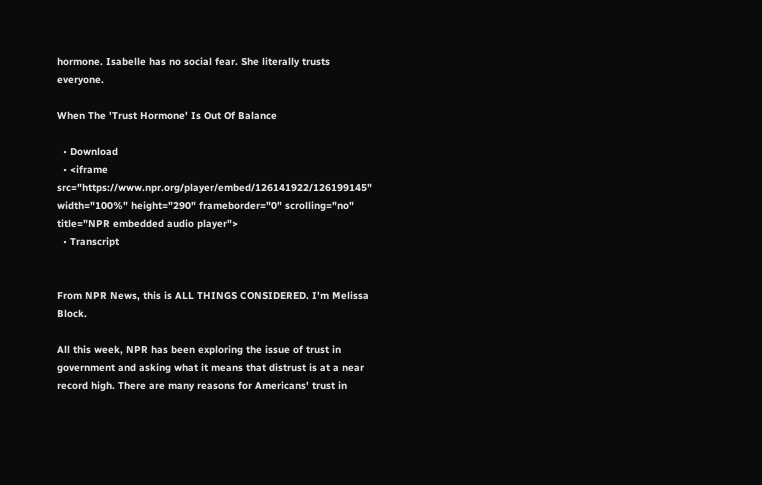hormone. Isabelle has no social fear. She literally trusts everyone.

When The 'Trust Hormone' Is Out Of Balance

  • Download
  • <iframe src="https://www.npr.org/player/embed/126141922/126199145" width="100%" height="290" frameborder="0" scrolling="no" title="NPR embedded audio player">
  • Transcript


From NPR News, this is ALL THINGS CONSIDERED. I'm Melissa Block.

All this week, NPR has been exploring the issue of trust in government and asking what it means that distrust is at a near record high. There are many reasons for Americans' trust in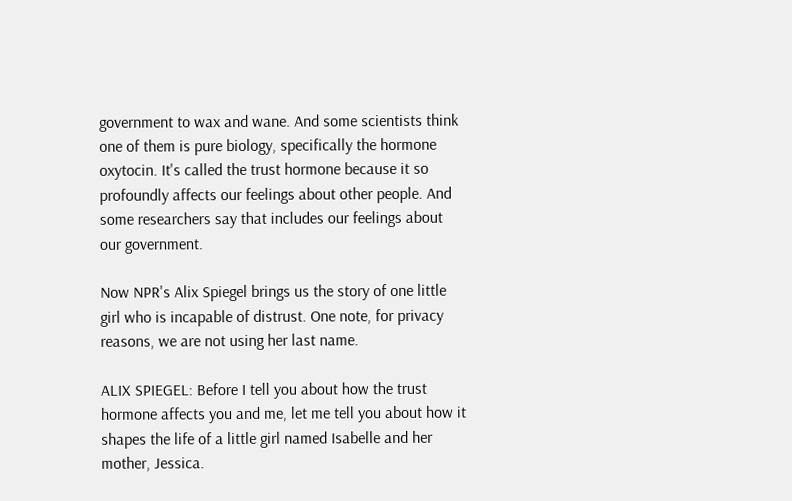government to wax and wane. And some scientists think one of them is pure biology, specifically the hormone oxytocin. It's called the trust hormone because it so profoundly affects our feelings about other people. And some researchers say that includes our feelings about our government.

Now NPR's Alix Spiegel brings us the story of one little girl who is incapable of distrust. One note, for privacy reasons, we are not using her last name.

ALIX SPIEGEL: Before I tell you about how the trust hormone affects you and me, let me tell you about how it shapes the life of a little girl named Isabelle and her mother, Jessica.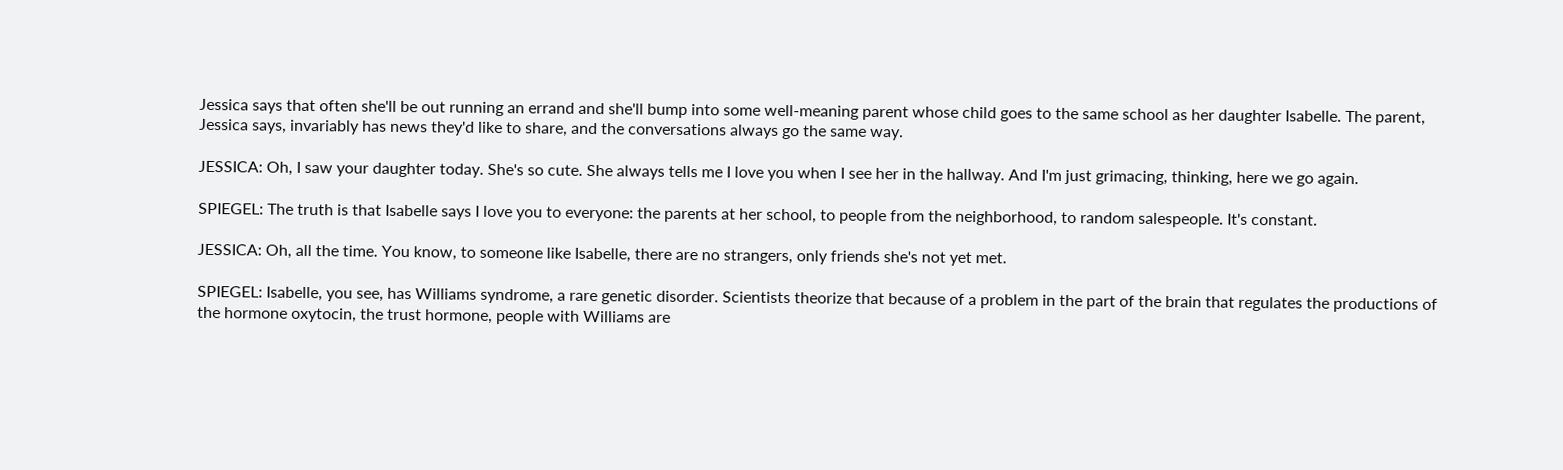Jessica says that often she'll be out running an errand and she'll bump into some well-meaning parent whose child goes to the same school as her daughter Isabelle. The parent, Jessica says, invariably has news they'd like to share, and the conversations always go the same way.

JESSICA: Oh, I saw your daughter today. She's so cute. She always tells me I love you when I see her in the hallway. And I'm just grimacing, thinking, here we go again.

SPIEGEL: The truth is that Isabelle says I love you to everyone: the parents at her school, to people from the neighborhood, to random salespeople. It's constant.

JESSICA: Oh, all the time. You know, to someone like Isabelle, there are no strangers, only friends she's not yet met.

SPIEGEL: Isabelle, you see, has Williams syndrome, a rare genetic disorder. Scientists theorize that because of a problem in the part of the brain that regulates the productions of the hormone oxytocin, the trust hormone, people with Williams are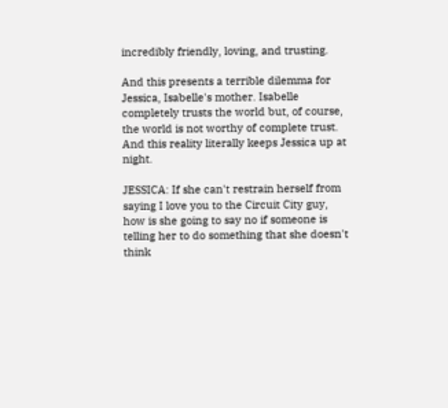incredibly friendly, loving, and trusting.

And this presents a terrible dilemma for Jessica, Isabelle's mother. Isabelle completely trusts the world but, of course, the world is not worthy of complete trust. And this reality literally keeps Jessica up at night.

JESSICA: If she can't restrain herself from saying I love you to the Circuit City guy, how is she going to say no if someone is telling her to do something that she doesn't think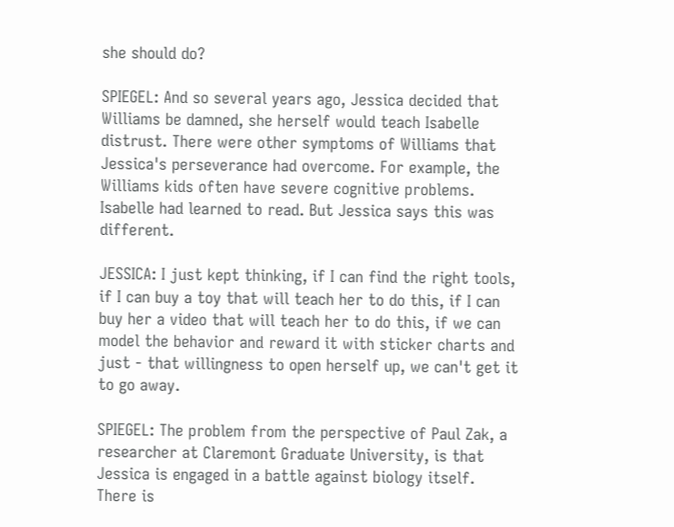she should do?

SPIEGEL: And so several years ago, Jessica decided that Williams be damned, she herself would teach Isabelle distrust. There were other symptoms of Williams that Jessica's perseverance had overcome. For example, the Williams kids often have severe cognitive problems. Isabelle had learned to read. But Jessica says this was different.

JESSICA: I just kept thinking, if I can find the right tools, if I can buy a toy that will teach her to do this, if I can buy her a video that will teach her to do this, if we can model the behavior and reward it with sticker charts and just - that willingness to open herself up, we can't get it to go away.

SPIEGEL: The problem from the perspective of Paul Zak, a researcher at Claremont Graduate University, is that Jessica is engaged in a battle against biology itself. There is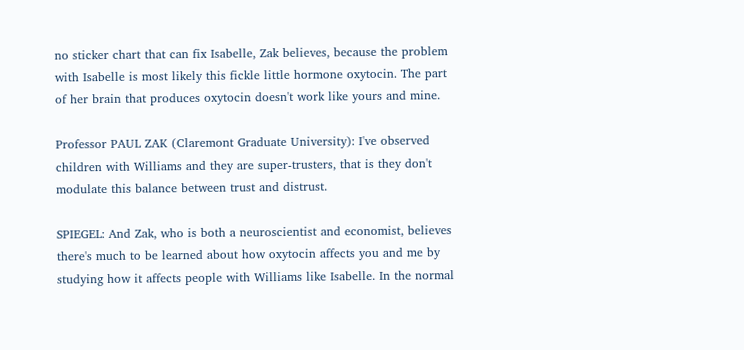no sticker chart that can fix Isabelle, Zak believes, because the problem with Isabelle is most likely this fickle little hormone oxytocin. The part of her brain that produces oxytocin doesn't work like yours and mine.

Professor PAUL ZAK (Claremont Graduate University): I've observed children with Williams and they are super-trusters, that is they don't modulate this balance between trust and distrust.

SPIEGEL: And Zak, who is both a neuroscientist and economist, believes there's much to be learned about how oxytocin affects you and me by studying how it affects people with Williams like Isabelle. In the normal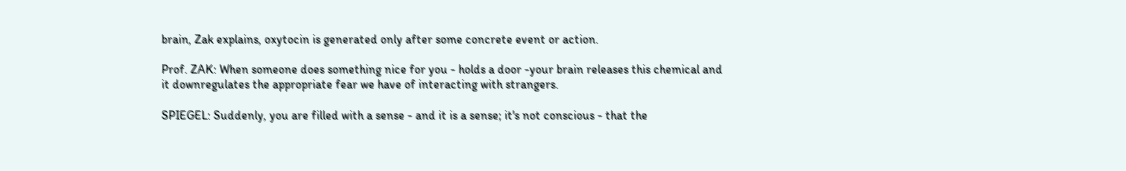brain, Zak explains, oxytocin is generated only after some concrete event or action.

Prof. ZAK: When someone does something nice for you - holds a door -your brain releases this chemical and it downregulates the appropriate fear we have of interacting with strangers.

SPIEGEL: Suddenly, you are filled with a sense - and it is a sense; it's not conscious - that the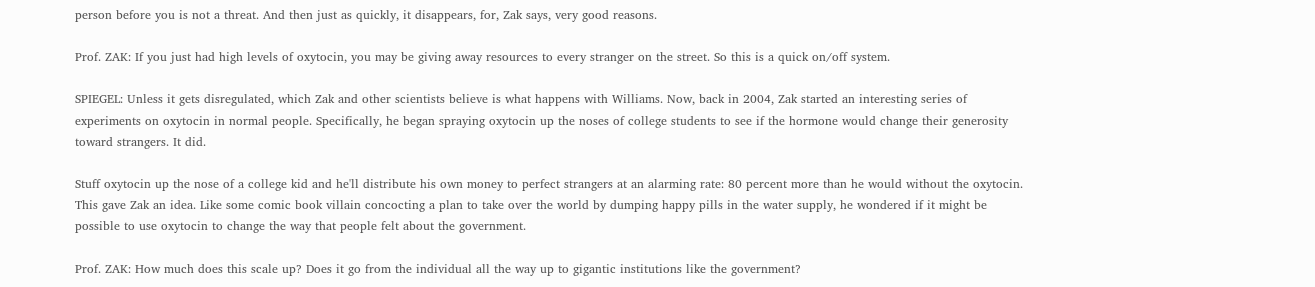person before you is not a threat. And then just as quickly, it disappears, for, Zak says, very good reasons.

Prof. ZAK: If you just had high levels of oxytocin, you may be giving away resources to every stranger on the street. So this is a quick on/off system.

SPIEGEL: Unless it gets disregulated, which Zak and other scientists believe is what happens with Williams. Now, back in 2004, Zak started an interesting series of experiments on oxytocin in normal people. Specifically, he began spraying oxytocin up the noses of college students to see if the hormone would change their generosity toward strangers. It did.

Stuff oxytocin up the nose of a college kid and he'll distribute his own money to perfect strangers at an alarming rate: 80 percent more than he would without the oxytocin. This gave Zak an idea. Like some comic book villain concocting a plan to take over the world by dumping happy pills in the water supply, he wondered if it might be possible to use oxytocin to change the way that people felt about the government.

Prof. ZAK: How much does this scale up? Does it go from the individual all the way up to gigantic institutions like the government?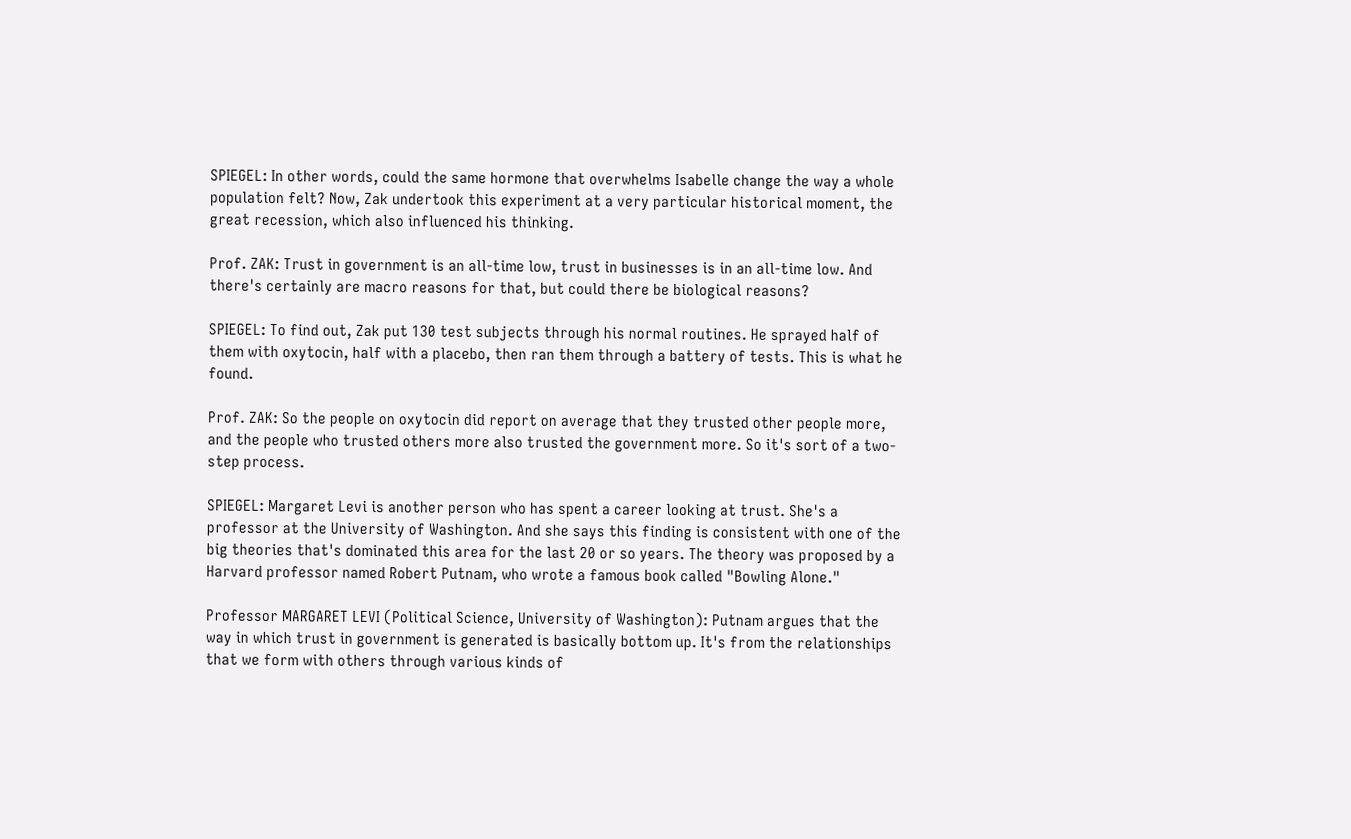SPIEGEL: In other words, could the same hormone that overwhelms Isabelle change the way a whole population felt? Now, Zak undertook this experiment at a very particular historical moment, the great recession, which also influenced his thinking.

Prof. ZAK: Trust in government is an all-time low, trust in businesses is in an all-time low. And there's certainly are macro reasons for that, but could there be biological reasons?

SPIEGEL: To find out, Zak put 130 test subjects through his normal routines. He sprayed half of them with oxytocin, half with a placebo, then ran them through a battery of tests. This is what he found.

Prof. ZAK: So the people on oxytocin did report on average that they trusted other people more, and the people who trusted others more also trusted the government more. So it's sort of a two-step process.

SPIEGEL: Margaret Levi is another person who has spent a career looking at trust. She's a professor at the University of Washington. And she says this finding is consistent with one of the big theories that's dominated this area for the last 20 or so years. The theory was proposed by a Harvard professor named Robert Putnam, who wrote a famous book called "Bowling Alone."

Professor MARGARET LEVI (Political Science, University of Washington): Putnam argues that the way in which trust in government is generated is basically bottom up. It's from the relationships that we form with others through various kinds of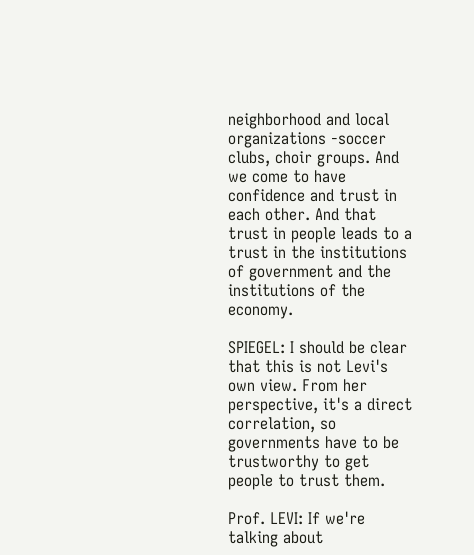neighborhood and local organizations -soccer clubs, choir groups. And we come to have confidence and trust in each other. And that trust in people leads to a trust in the institutions of government and the institutions of the economy.

SPIEGEL: I should be clear that this is not Levi's own view. From her perspective, it's a direct correlation, so governments have to be trustworthy to get people to trust them.

Prof. LEVI: If we're talking about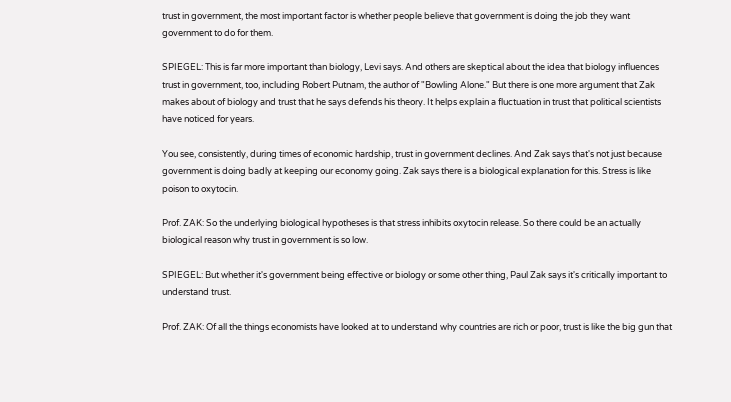trust in government, the most important factor is whether people believe that government is doing the job they want government to do for them.

SPIEGEL: This is far more important than biology, Levi says. And others are skeptical about the idea that biology influences trust in government, too, including Robert Putnam, the author of "Bowling Alone." But there is one more argument that Zak makes about of biology and trust that he says defends his theory. It helps explain a fluctuation in trust that political scientists have noticed for years.

You see, consistently, during times of economic hardship, trust in government declines. And Zak says that's not just because government is doing badly at keeping our economy going. Zak says there is a biological explanation for this. Stress is like poison to oxytocin.

Prof. ZAK: So the underlying biological hypotheses is that stress inhibits oxytocin release. So there could be an actually biological reason why trust in government is so low.

SPIEGEL: But whether it's government being effective or biology or some other thing, Paul Zak says it's critically important to understand trust.

Prof. ZAK: Of all the things economists have looked at to understand why countries are rich or poor, trust is like the big gun that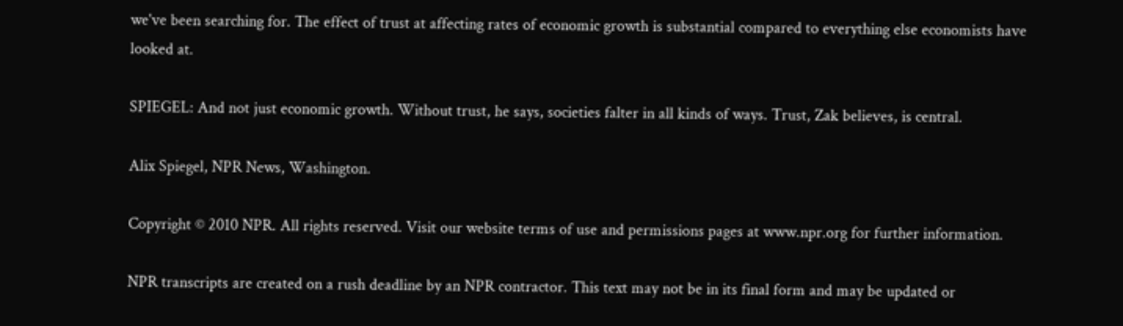we've been searching for. The effect of trust at affecting rates of economic growth is substantial compared to everything else economists have looked at.

SPIEGEL: And not just economic growth. Without trust, he says, societies falter in all kinds of ways. Trust, Zak believes, is central.

Alix Spiegel, NPR News, Washington.

Copyright © 2010 NPR. All rights reserved. Visit our website terms of use and permissions pages at www.npr.org for further information.

NPR transcripts are created on a rush deadline by an NPR contractor. This text may not be in its final form and may be updated or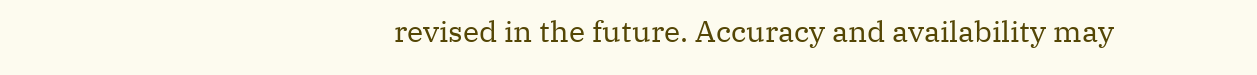revised in the future. Accuracy and availability may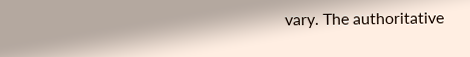vary. The authoritative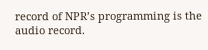record of NPR’s programming is the audio record.